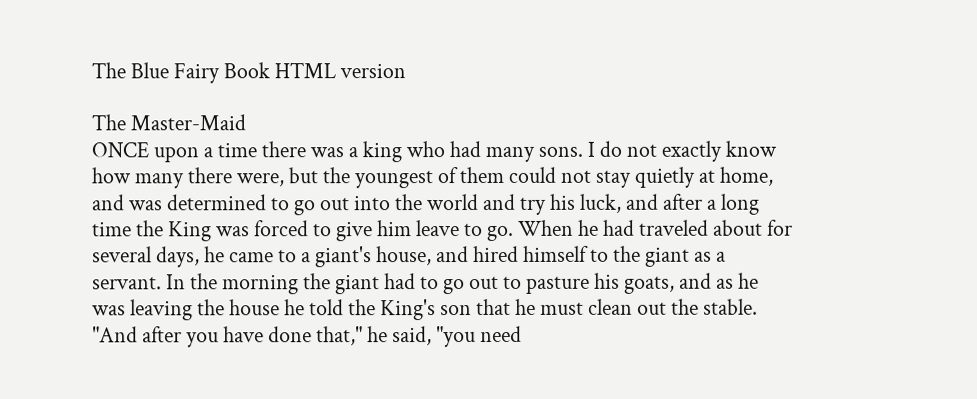The Blue Fairy Book HTML version

The Master-Maid
ONCE upon a time there was a king who had many sons. I do not exactly know
how many there were, but the youngest of them could not stay quietly at home,
and was determined to go out into the world and try his luck, and after a long
time the King was forced to give him leave to go. When he had traveled about for
several days, he came to a giant's house, and hired himself to the giant as a
servant. In the morning the giant had to go out to pasture his goats, and as he
was leaving the house he told the King's son that he must clean out the stable.
"And after you have done that," he said, "you need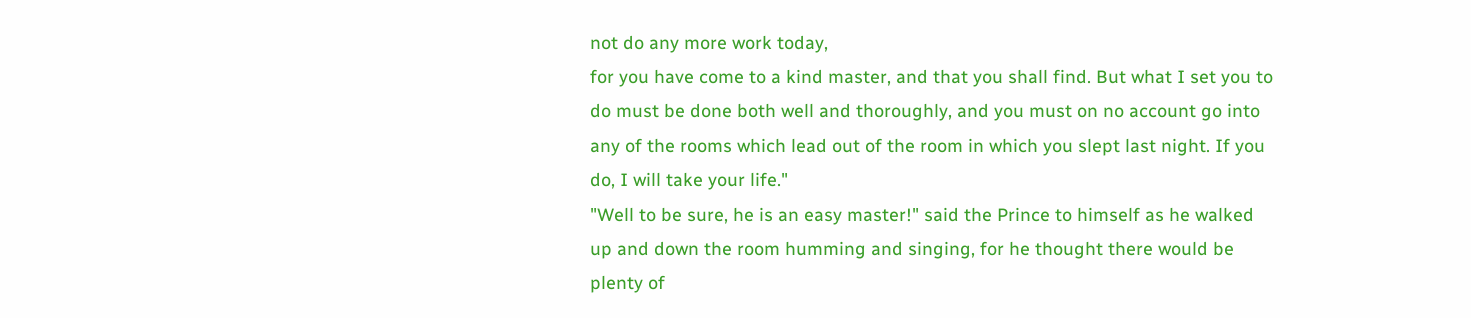not do any more work today,
for you have come to a kind master, and that you shall find. But what I set you to
do must be done both well and thoroughly, and you must on no account go into
any of the rooms which lead out of the room in which you slept last night. If you
do, I will take your life."
"Well to be sure, he is an easy master!" said the Prince to himself as he walked
up and down the room humming and singing, for he thought there would be
plenty of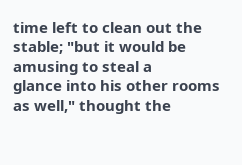time left to clean out the stable; "but it would be amusing to steal a
glance into his other rooms as well," thought the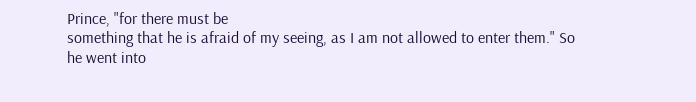Prince, "for there must be
something that he is afraid of my seeing, as I am not allowed to enter them." So
he went into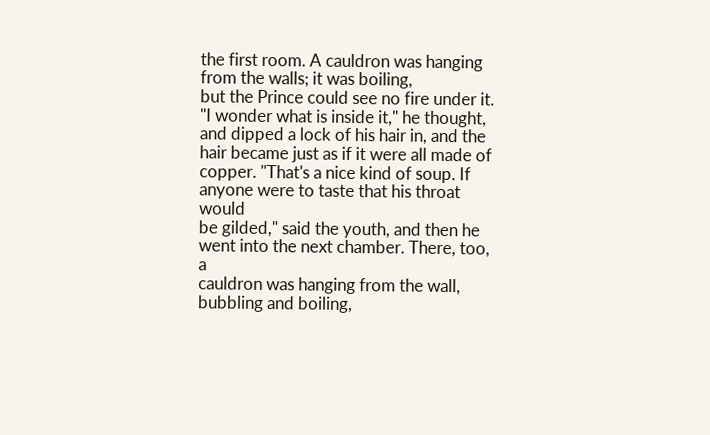the first room. A cauldron was hanging from the walls; it was boiling,
but the Prince could see no fire under it. "I wonder what is inside it," he thought,
and dipped a lock of his hair in, and the hair became just as if it were all made of
copper. "That's a nice kind of soup. If anyone were to taste that his throat would
be gilded," said the youth, and then he went into the next chamber. There, too, a
cauldron was hanging from the wall, bubbling and boiling,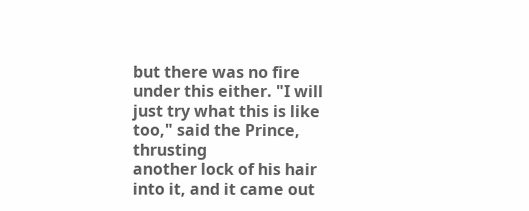but there was no fire
under this either. "I will just try what this is like too," said the Prince, thrusting
another lock of his hair into it, and it came out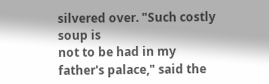silvered over. "Such costly soup is
not to be had in my father's palace," said the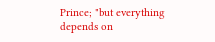Prince; "but everything depends on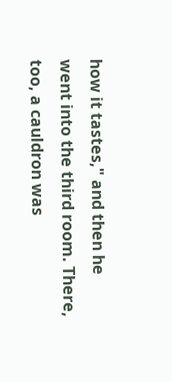how it tastes," and then he went into the third room. There, too, a cauldron was